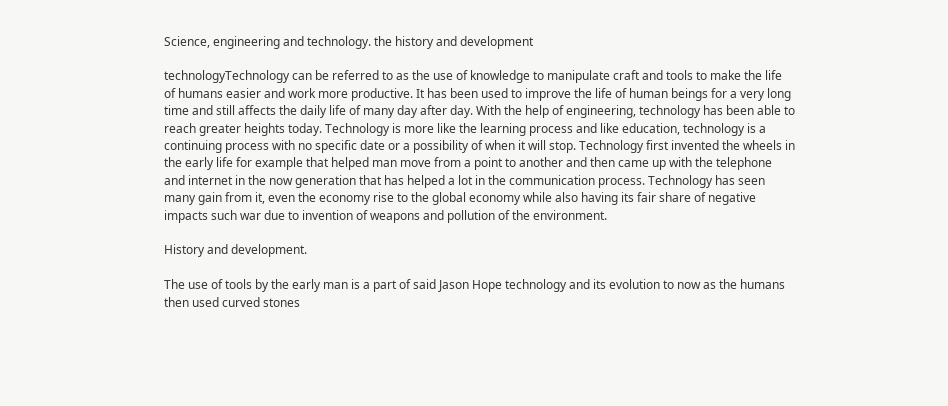Science, engineering and technology. the history and development

technologyTechnology can be referred to as the use of knowledge to manipulate craft and tools to make the life of humans easier and work more productive. It has been used to improve the life of human beings for a very long time and still affects the daily life of many day after day. With the help of engineering, technology has been able to reach greater heights today. Technology is more like the learning process and like education, technology is a continuing process with no specific date or a possibility of when it will stop. Technology first invented the wheels in the early life for example that helped man move from a point to another and then came up with the telephone and internet in the now generation that has helped a lot in the communication process. Technology has seen many gain from it, even the economy rise to the global economy while also having its fair share of negative impacts such war due to invention of weapons and pollution of the environment.

History and development.

The use of tools by the early man is a part of said Jason Hope technology and its evolution to now as the humans then used curved stones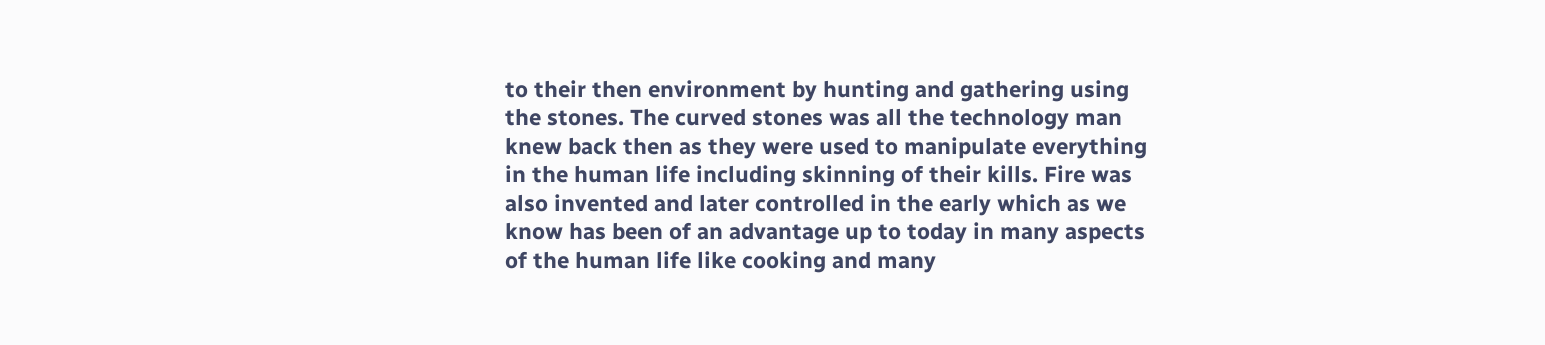to their then environment by hunting and gathering using the stones. The curved stones was all the technology man knew back then as they were used to manipulate everything in the human life including skinning of their kills. Fire was also invented and later controlled in the early which as we know has been of an advantage up to today in many aspects of the human life like cooking and many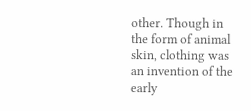other. Though in the form of animal skin, clothing was an invention of the early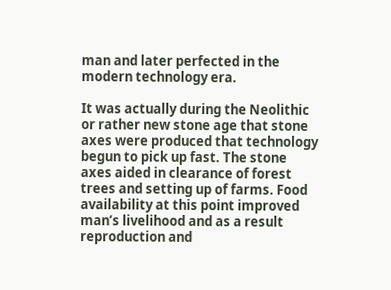man and later perfected in the modern technology era.

It was actually during the Neolithic or rather new stone age that stone axes were produced that technology begun to pick up fast. The stone axes aided in clearance of forest trees and setting up of farms. Food availability at this point improved man’s livelihood and as a result reproduction and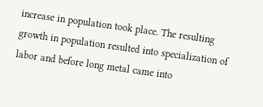increase in population took place. The resulting growth in population resulted into specialization of labor and before long metal came into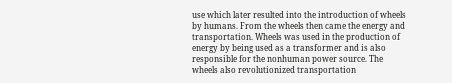use which later resulted into the introduction of wheels by humans. From the wheels then came the energy and transportation. Wheels was used in the production of energy by being used as a transformer and is also responsible for the nonhuman power source. The wheels also revolutionized transportation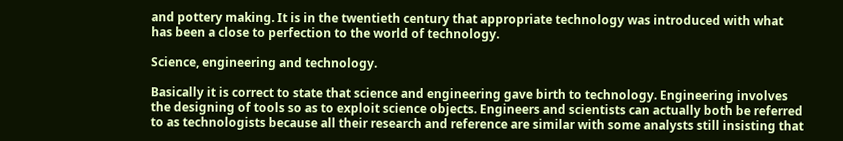and pottery making. It is in the twentieth century that appropriate technology was introduced with what has been a close to perfection to the world of technology.

Science, engineering and technology.

Basically it is correct to state that science and engineering gave birth to technology. Engineering involves the designing of tools so as to exploit science objects. Engineers and scientists can actually both be referred to as technologists because all their research and reference are similar with some analysts still insisting that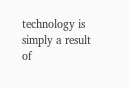technology is simply a result of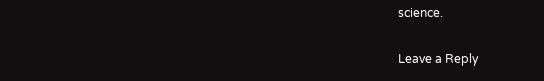science.

Leave a Reply